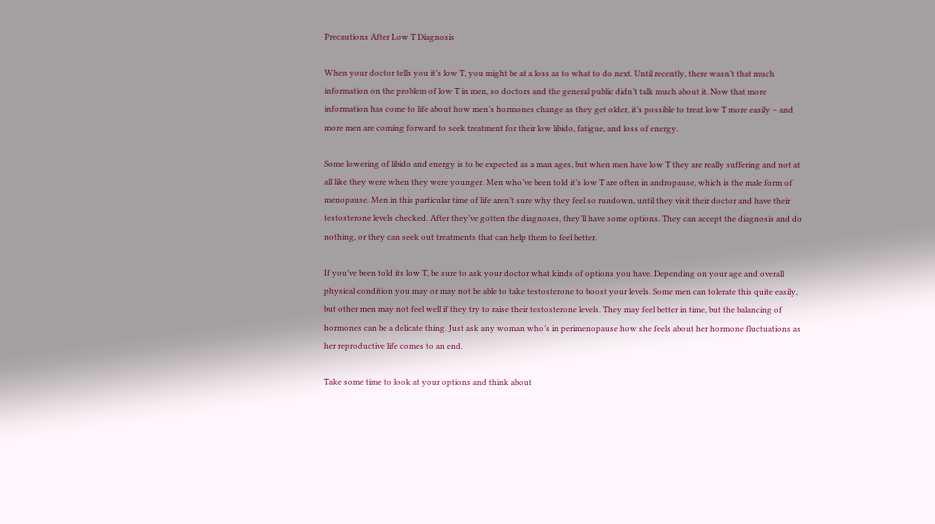Precautions After Low T Diagnosis

When your doctor tells you it’s low T, you might be at a loss as to what to do next. Until recently, there wasn’t that much information on the problem of low T in men, so doctors and the general public didn’t talk much about it. Now that more information has come to life about how men’s hormones change as they get older, it’s possible to treat low T more easily – and more men are coming forward to seek treatment for their low libido, fatigue, and loss of energy.

Some lowering of libido and energy is to be expected as a man ages, but when men have low T they are really suffering and not at all like they were when they were younger. Men who’ve been told it’s low T are often in andropause, which is the male form of menopause. Men in this particular time of life aren’t sure why they feel so rundown, until they visit their doctor and have their testosterone levels checked. After they’ve gotten the diagnoses, they’ll have some options. They can accept the diagnosis and do nothing, or they can seek out treatments that can help them to feel better.

If you’ve been told its low T, be sure to ask your doctor what kinds of options you have. Depending on your age and overall physical condition you may or may not be able to take testosterone to boost your levels. Some men can tolerate this quite easily, but other men may not feel well if they try to raise their testosterone levels. They may feel better in time, but the balancing of hormones can be a delicate thing. Just ask any woman who’s in perimenopause how she feels about her hormone fluctuations as her reproductive life comes to an end.

Take some time to look at your options and think about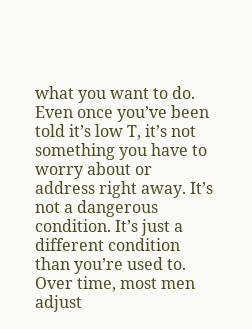what you want to do. Even once you’ve been told it’s low T, it’s not something you have to worry about or address right away. It’s not a dangerous condition. It’s just a different condition than you’re used to. Over time, most men adjust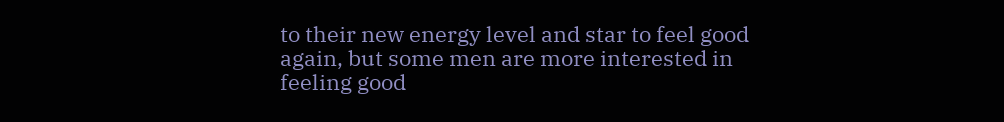to their new energy level and star to feel good again, but some men are more interested in feeling good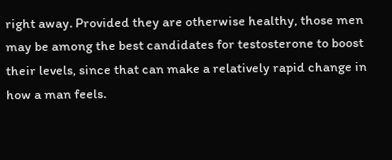right away. Provided they are otherwise healthy, those men may be among the best candidates for testosterone to boost their levels, since that can make a relatively rapid change in how a man feels.